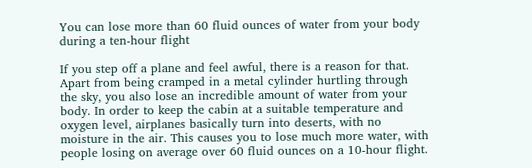You can lose more than 60 fluid ounces of water from your body during a ten-hour flight

If you step off a plane and feel awful, there is a reason for that. Apart from being cramped in a metal cylinder hurtling through the sky, you also lose an incredible amount of water from your body. In order to keep the cabin at a suitable temperature and oxygen level, airplanes basically turn into deserts, with no moisture in the air. This causes you to lose much more water, with people losing on average over 60 fluid ounces on a 10-hour flight.